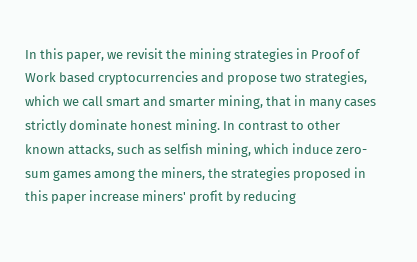In this paper, we revisit the mining strategies in Proof of Work based cryptocurrencies and propose two strategies, which we call smart and smarter mining, that in many cases strictly dominate honest mining. In contrast to other known attacks, such as selfish mining, which induce zero-sum games among the miners, the strategies proposed in this paper increase miners' profit by reducing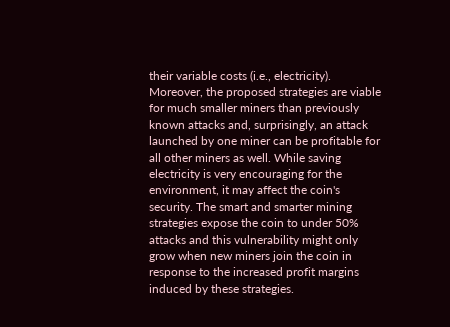their variable costs (i.e., electricity). Moreover, the proposed strategies are viable for much smaller miners than previously known attacks and, surprisingly, an attack launched by one miner can be profitable for all other miners as well. While saving electricity is very encouraging for the environment, it may affect the coin's security. The smart and smarter mining strategies expose the coin to under 50% attacks and this vulnerability might only grow when new miners join the coin in response to the increased profit margins induced by these strategies.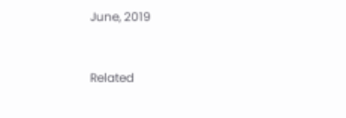June, 2019


Related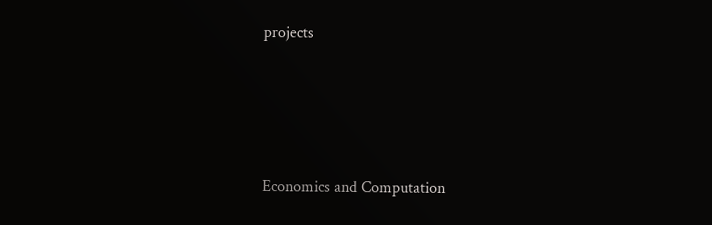projects




Economics and Computation